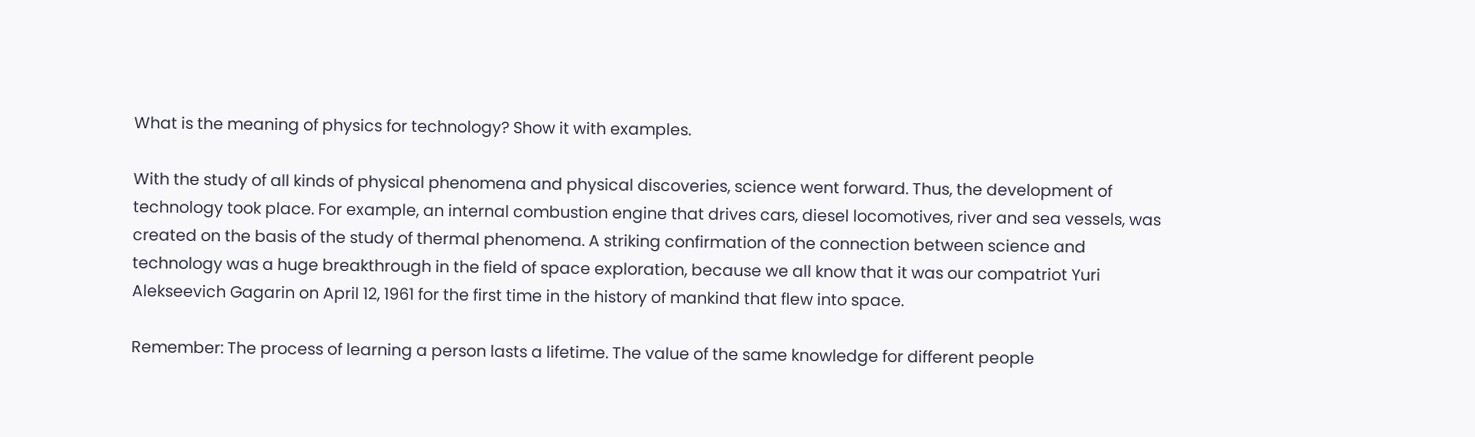What is the meaning of physics for technology? Show it with examples.

With the study of all kinds of physical phenomena and physical discoveries, science went forward. Thus, the development of technology took place. For example, an internal combustion engine that drives cars, diesel locomotives, river and sea vessels, was created on the basis of the study of thermal phenomena. A striking confirmation of the connection between science and technology was a huge breakthrough in the field of space exploration, because we all know that it was our compatriot Yuri Alekseevich Gagarin on April 12, 1961 for the first time in the history of mankind that flew into space.

Remember: The process of learning a person lasts a lifetime. The value of the same knowledge for different people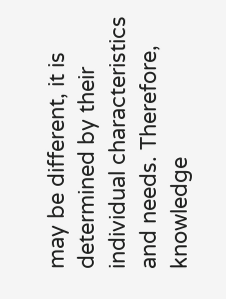may be different, it is determined by their individual characteristics and needs. Therefore, knowledge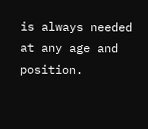is always needed at any age and position.